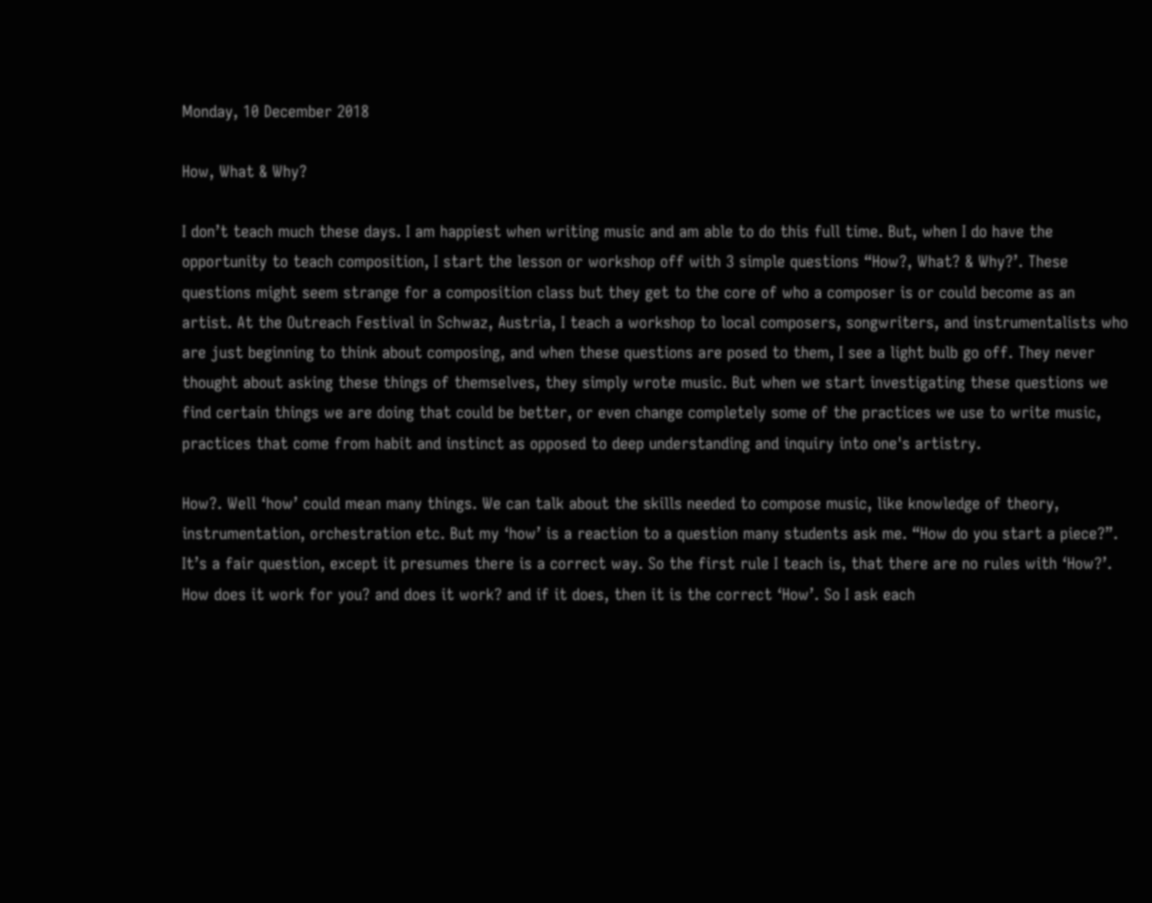Monday, 10 December 2018

How, What & Why?

I don’t teach much these days. I am happiest when writing music and am able to do this full time. But, when I do have the opportunity to teach composition, I start the lesson or workshop off with 3 simple questions “How?, What? & Why?’. These questions might seem strange for a composition class but they get to the core of who a composer is or could become as an artist. At the Outreach Festival in Schwaz, Austria, I teach a workshop to local composers, songwriters, and instrumentalists who are just beginning to think about composing, and when these questions are posed to them, I see a light bulb go off. They never thought about asking these things of themselves, they simply wrote music. But when we start investigating these questions we find certain things we are doing that could be better, or even change completely some of the practices we use to write music, practices that come from habit and instinct as opposed to deep understanding and inquiry into one's artistry.

How?. Well ‘how’ could mean many things. We can talk about the skills needed to compose music, like knowledge of theory, instrumentation, orchestration etc. But my ‘how’ is a reaction to a question many students ask me. “How do you start a piece?”. It’s a fair question, except it presumes there is a correct way. So the first rule I teach is, that there are no rules with ‘How?’. How does it work for you? and does it work? and if it does, then it is the correct ‘How’. So I ask each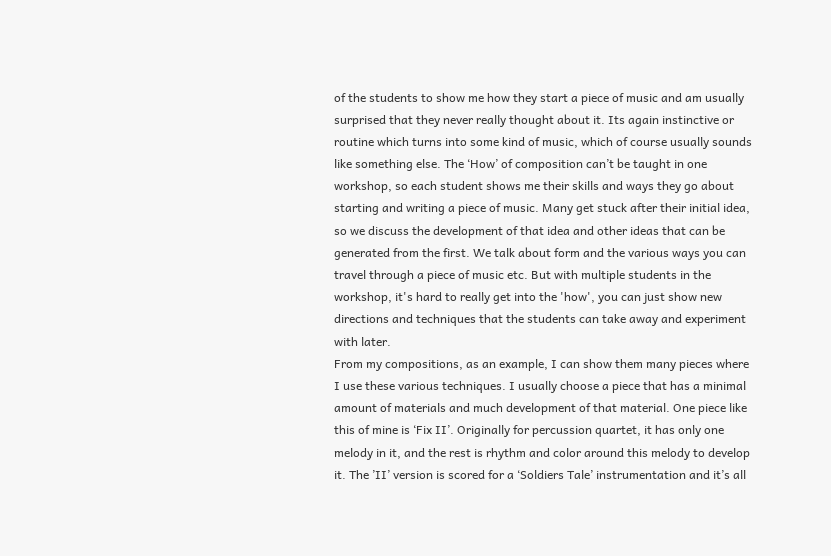of the students to show me how they start a piece of music and am usually surprised that they never really thought about it. Its again instinctive or routine which turns into some kind of music, which of course usually sounds like something else. The ‘How’ of composition can’t be taught in one workshop, so each student shows me their skills and ways they go about starting and writing a piece of music. Many get stuck after their initial idea, so we discuss the development of that idea and other ideas that can be generated from the first. We talk about form and the various ways you can travel through a piece of music etc. But with multiple students in the workshop, it's hard to really get into the 'how', you can just show new directions and techniques that the students can take away and experiment with later.
From my compositions, as an example, I can show them many pieces where I use these various techniques. I usually choose a piece that has a minimal amount of materials and much development of that material. One piece like this of mine is ‘Fix II’. Originally for percussion quartet, it has only one melody in it, and the rest is rhythm and color around this melody to develop it. The ’II’ version is scored for a ‘Soldiers Tale’ instrumentation and it’s all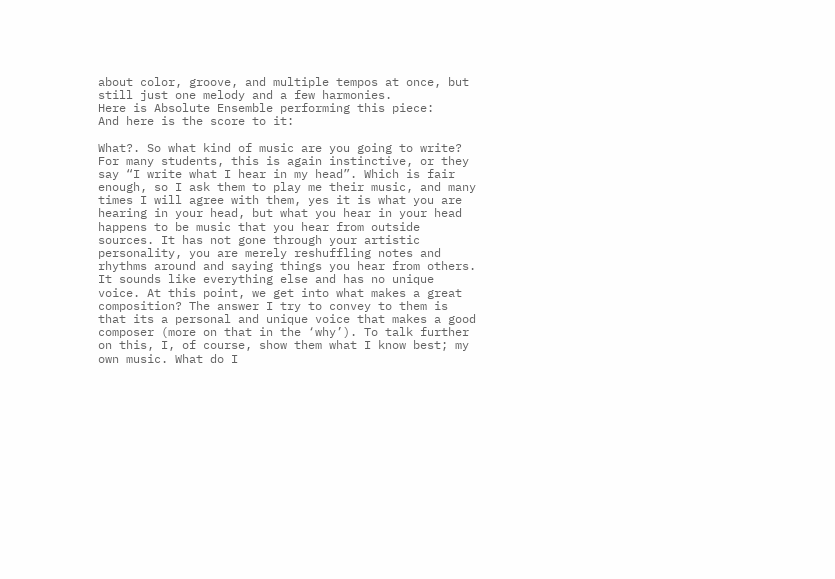about color, groove, and multiple tempos at once, but still just one melody and a few harmonies.
Here is Absolute Ensemble performing this piece:
And here is the score to it:

What?. So what kind of music are you going to write? For many students, this is again instinctive, or they say “I write what I hear in my head”. Which is fair enough, so I ask them to play me their music, and many times I will agree with them, yes it is what you are hearing in your head, but what you hear in your head happens to be music that you hear from outside sources. It has not gone through your artistic personality, you are merely reshuffling notes and rhythms around and saying things you hear from others. It sounds like everything else and has no unique voice. At this point, we get into what makes a great composition? The answer I try to convey to them is that its a personal and unique voice that makes a good composer (more on that in the ‘why’). To talk further on this, I, of course, show them what I know best; my own music. What do I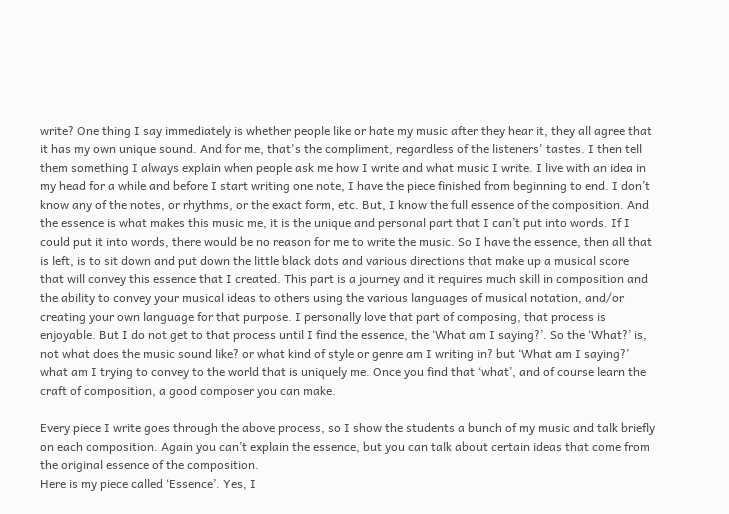write? One thing I say immediately is whether people like or hate my music after they hear it, they all agree that it has my own unique sound. And for me, that's the compliment, regardless of the listeners' tastes. I then tell them something I always explain when people ask me how I write and what music I write. I live with an idea in my head for a while and before I start writing one note, I have the piece finished from beginning to end. I don’t know any of the notes, or rhythms, or the exact form, etc. But, I know the full essence of the composition. And the essence is what makes this music me, it is the unique and personal part that I can’t put into words. If I could put it into words, there would be no reason for me to write the music. So I have the essence, then all that is left, is to sit down and put down the little black dots and various directions that make up a musical score that will convey this essence that I created. This part is a journey and it requires much skill in composition and the ability to convey your musical ideas to others using the various languages of musical notation, and/or creating your own language for that purpose. I personally love that part of composing, that process is enjoyable. But I do not get to that process until I find the essence, the ‘What am I saying?’. So the ‘What?’ is, not what does the music sound like? or what kind of style or genre am I writing in? but ‘What am I saying?’ what am I trying to convey to the world that is uniquely me. Once you find that ‘what’, and of course learn the craft of composition, a good composer you can make.

Every piece I write goes through the above process, so I show the students a bunch of my music and talk briefly on each composition. Again you can’t explain the essence, but you can talk about certain ideas that come from the original essence of the composition.
Here is my piece called ‘Essence’. Yes, I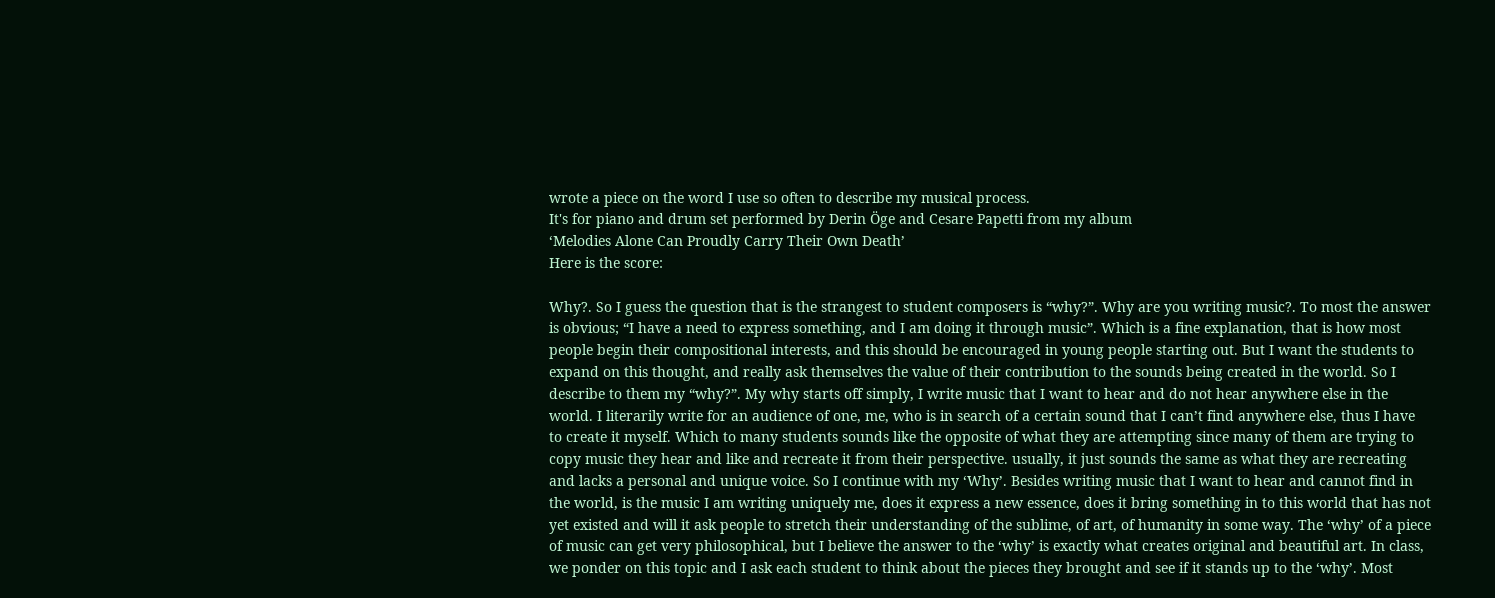wrote a piece on the word I use so often to describe my musical process.
It's for piano and drum set performed by Derin Öge and Cesare Papetti from my album
‘Melodies Alone Can Proudly Carry Their Own Death’
Here is the score:

Why?. So I guess the question that is the strangest to student composers is “why?”. Why are you writing music?. To most the answer is obvious; “I have a need to express something, and I am doing it through music”. Which is a fine explanation, that is how most people begin their compositional interests, and this should be encouraged in young people starting out. But I want the students to expand on this thought, and really ask themselves the value of their contribution to the sounds being created in the world. So I describe to them my “why?”. My why starts off simply, I write music that I want to hear and do not hear anywhere else in the world. I literarily write for an audience of one, me, who is in search of a certain sound that I can’t find anywhere else, thus I have to create it myself. Which to many students sounds like the opposite of what they are attempting since many of them are trying to copy music they hear and like and recreate it from their perspective. usually, it just sounds the same as what they are recreating and lacks a personal and unique voice. So I continue with my ‘Why’. Besides writing music that I want to hear and cannot find in the world, is the music I am writing uniquely me, does it express a new essence, does it bring something in to this world that has not yet existed and will it ask people to stretch their understanding of the sublime, of art, of humanity in some way. The ‘why’ of a piece of music can get very philosophical, but I believe the answer to the ‘why’ is exactly what creates original and beautiful art. In class, we ponder on this topic and I ask each student to think about the pieces they brought and see if it stands up to the ‘why’. Most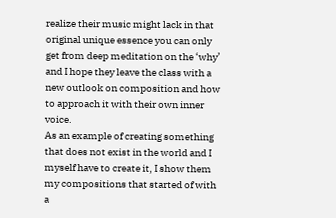realize their music might lack in that original unique essence you can only get from deep meditation on the ‘why’ and I hope they leave the class with a new outlook on composition and how to approach it with their own inner voice.
As an example of creating something that does not exist in the world and I myself have to create it, I show them my compositions that started of with a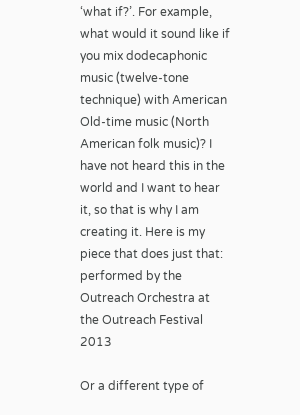‘what if?’. For example, what would it sound like if you mix dodecaphonic music (twelve-tone technique) with American Old-time music (North American folk music)? I have not heard this in the world and I want to hear it, so that is why I am creating it. Here is my piece that does just that:
performed by the Outreach Orchestra at the Outreach Festival 2013

Or a different type of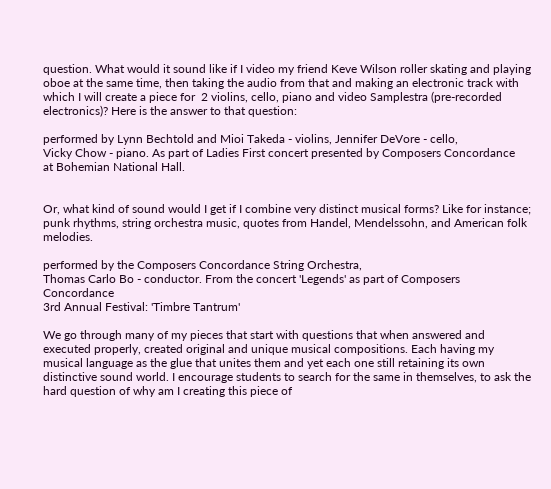question. What would it sound like if I video my friend Keve Wilson roller skating and playing oboe at the same time, then taking the audio from that and making an electronic track with which I will create a piece for  2 violins, cello, piano and video Samplestra (pre-recorded electronics)? Here is the answer to that question:

performed by Lynn Bechtold and Mioi Takeda - violins, Jennifer DeVore - cello,
Vicky Chow - piano. As part of Ladies First concert presented by Composers Concordance
at Bohemian National Hall.


Or, what kind of sound would I get if I combine very distinct musical forms? Like for instance; punk rhythms, string orchestra music, quotes from Handel, Mendelssohn, and American folk melodies.

performed by the Composers Concordance String Orchestra,
Thomas Carlo Bo - conductor. From the concert 'Legends' as part of Composers Concordance
3rd Annual Festival: 'Timbre Tantrum'

We go through many of my pieces that start with questions that when answered and executed properly, created original and unique musical compositions. Each having my musical language as the glue that unites them and yet each one still retaining its own distinctive sound world. I encourage students to search for the same in themselves, to ask the hard question of why am I creating this piece of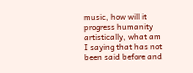music, how will it progress humanity artistically, what am I saying that has not been said before and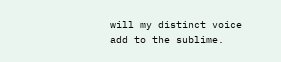will my distinct voice add to the sublime.